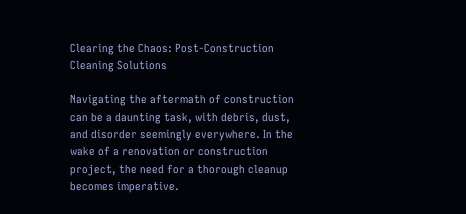Clearing the Chaos: Post-Construction Cleaning Solutions

Navigating the aftermath of construction can be a daunting task, with debris, dust, and disorder seemingly everywhere. In the wake of a renovation or construction project, the need for a thorough cleanup becomes imperative.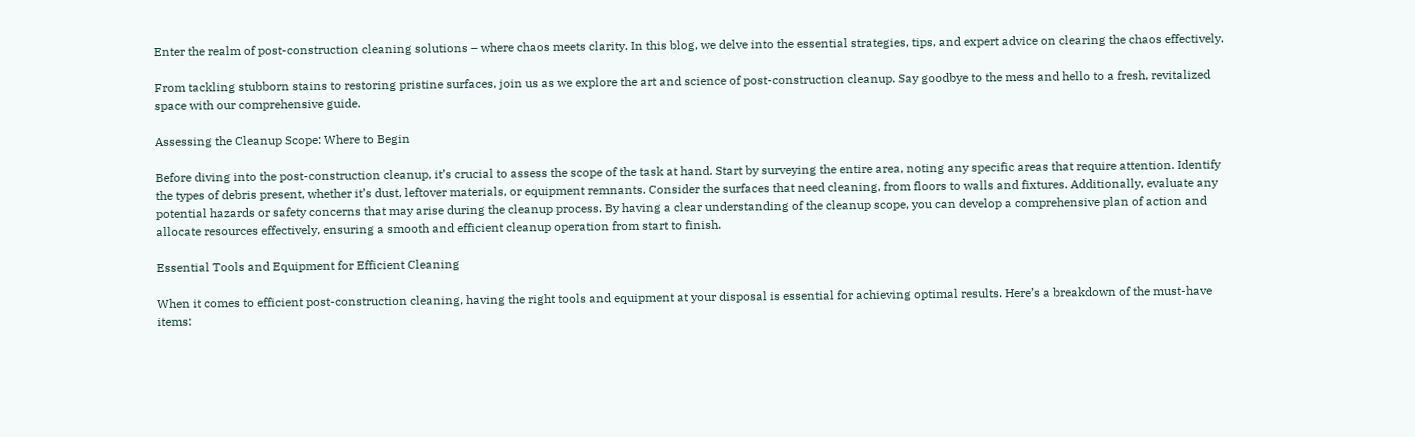Enter the realm of post-construction cleaning solutions – where chaos meets clarity. In this blog, we delve into the essential strategies, tips, and expert advice on clearing the chaos effectively.

From tackling stubborn stains to restoring pristine surfaces, join us as we explore the art and science of post-construction cleanup. Say goodbye to the mess and hello to a fresh, revitalized space with our comprehensive guide.

Assessing the Cleanup Scope: Where to Begin

Before diving into the post-construction cleanup, it’s crucial to assess the scope of the task at hand. Start by surveying the entire area, noting any specific areas that require attention. Identify the types of debris present, whether it’s dust, leftover materials, or equipment remnants. Consider the surfaces that need cleaning, from floors to walls and fixtures. Additionally, evaluate any potential hazards or safety concerns that may arise during the cleanup process. By having a clear understanding of the cleanup scope, you can develop a comprehensive plan of action and allocate resources effectively, ensuring a smooth and efficient cleanup operation from start to finish.

Essential Tools and Equipment for Efficient Cleaning

When it comes to efficient post-construction cleaning, having the right tools and equipment at your disposal is essential for achieving optimal results. Here’s a breakdown of the must-have items: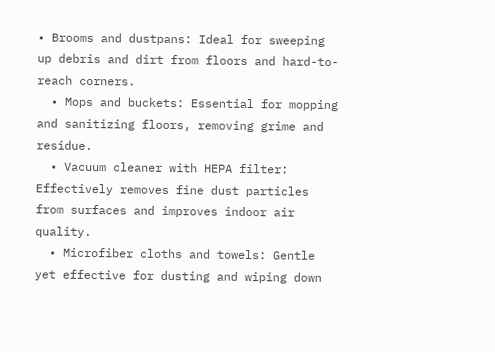• Brooms and dustpans: Ideal for sweeping up debris and dirt from floors and hard-to-reach corners.
  • Mops and buckets: Essential for mopping and sanitizing floors, removing grime and residue.
  • Vacuum cleaner with HEPA filter: Effectively removes fine dust particles from surfaces and improves indoor air quality.
  • Microfiber cloths and towels: Gentle yet effective for dusting and wiping down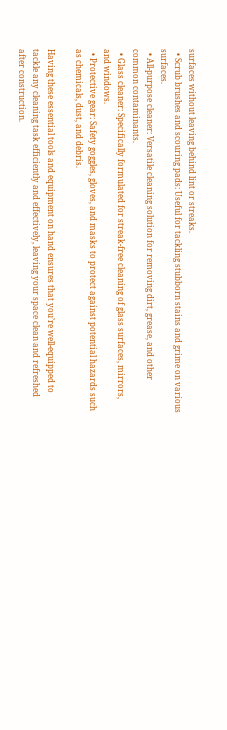surfaces without leaving behind lint or streaks.
  • Scrub brushes and scouring pads: Useful for tackling stubborn stains and grime on various surfaces.
  • All-purpose cleaner: Versatile cleaning solution for removing dirt, grease, and other common contaminants.
  • Glass cleaner: Specifically formulated for streak-free cleaning of glass surfaces, mirrors, and windows.
  • Protective gear: Safety goggles, gloves, and masks to protect against potential hazards such as chemicals, dust, and debris.

Having these essential tools and equipment on hand ensures that you’re well-equipped to tackle any cleaning task efficiently and effectively, leaving your space clean and refreshed after construction.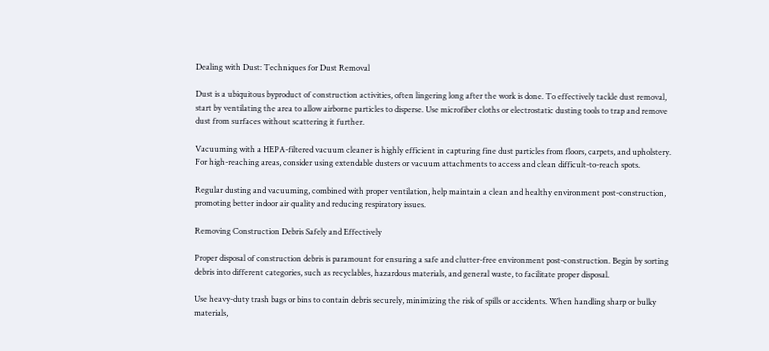Dealing with Dust: Techniques for Dust Removal

Dust is a ubiquitous byproduct of construction activities, often lingering long after the work is done. To effectively tackle dust removal, start by ventilating the area to allow airborne particles to disperse. Use microfiber cloths or electrostatic dusting tools to trap and remove dust from surfaces without scattering it further.

Vacuuming with a HEPA-filtered vacuum cleaner is highly efficient in capturing fine dust particles from floors, carpets, and upholstery. For high-reaching areas, consider using extendable dusters or vacuum attachments to access and clean difficult-to-reach spots.

Regular dusting and vacuuming, combined with proper ventilation, help maintain a clean and healthy environment post-construction, promoting better indoor air quality and reducing respiratory issues.

Removing Construction Debris Safely and Effectively

Proper disposal of construction debris is paramount for ensuring a safe and clutter-free environment post-construction. Begin by sorting debris into different categories, such as recyclables, hazardous materials, and general waste, to facilitate proper disposal.

Use heavy-duty trash bags or bins to contain debris securely, minimizing the risk of spills or accidents. When handling sharp or bulky materials,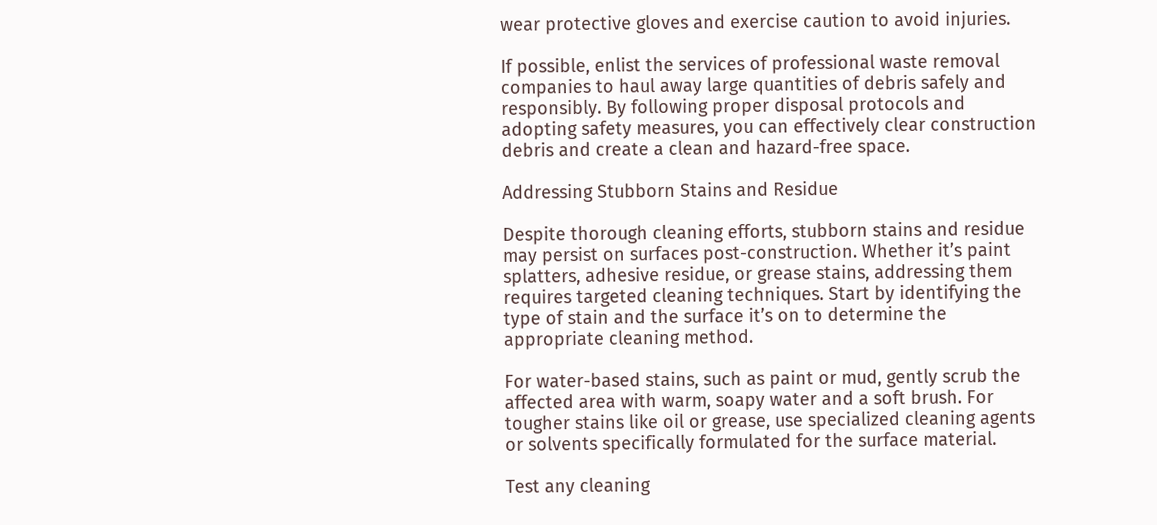wear protective gloves and exercise caution to avoid injuries.

If possible, enlist the services of professional waste removal companies to haul away large quantities of debris safely and responsibly. By following proper disposal protocols and adopting safety measures, you can effectively clear construction debris and create a clean and hazard-free space.

Addressing Stubborn Stains and Residue

Despite thorough cleaning efforts, stubborn stains and residue may persist on surfaces post-construction. Whether it’s paint splatters, adhesive residue, or grease stains, addressing them requires targeted cleaning techniques. Start by identifying the type of stain and the surface it’s on to determine the appropriate cleaning method.

For water-based stains, such as paint or mud, gently scrub the affected area with warm, soapy water and a soft brush. For tougher stains like oil or grease, use specialized cleaning agents or solvents specifically formulated for the surface material.

Test any cleaning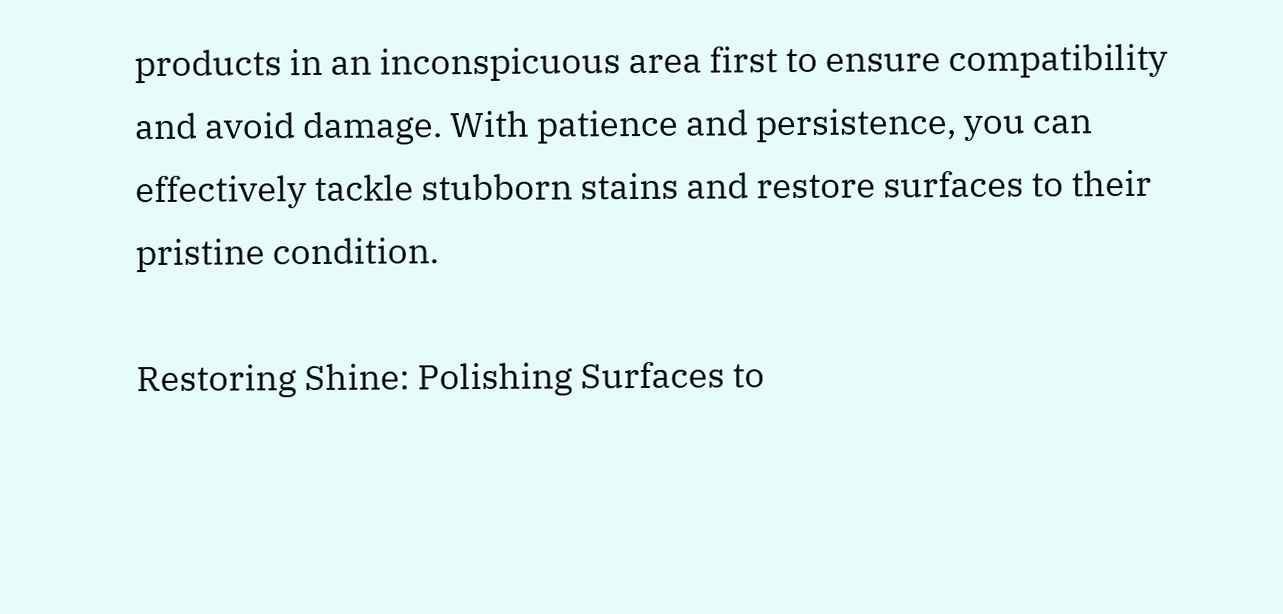products in an inconspicuous area first to ensure compatibility and avoid damage. With patience and persistence, you can effectively tackle stubborn stains and restore surfaces to their pristine condition.

Restoring Shine: Polishing Surfaces to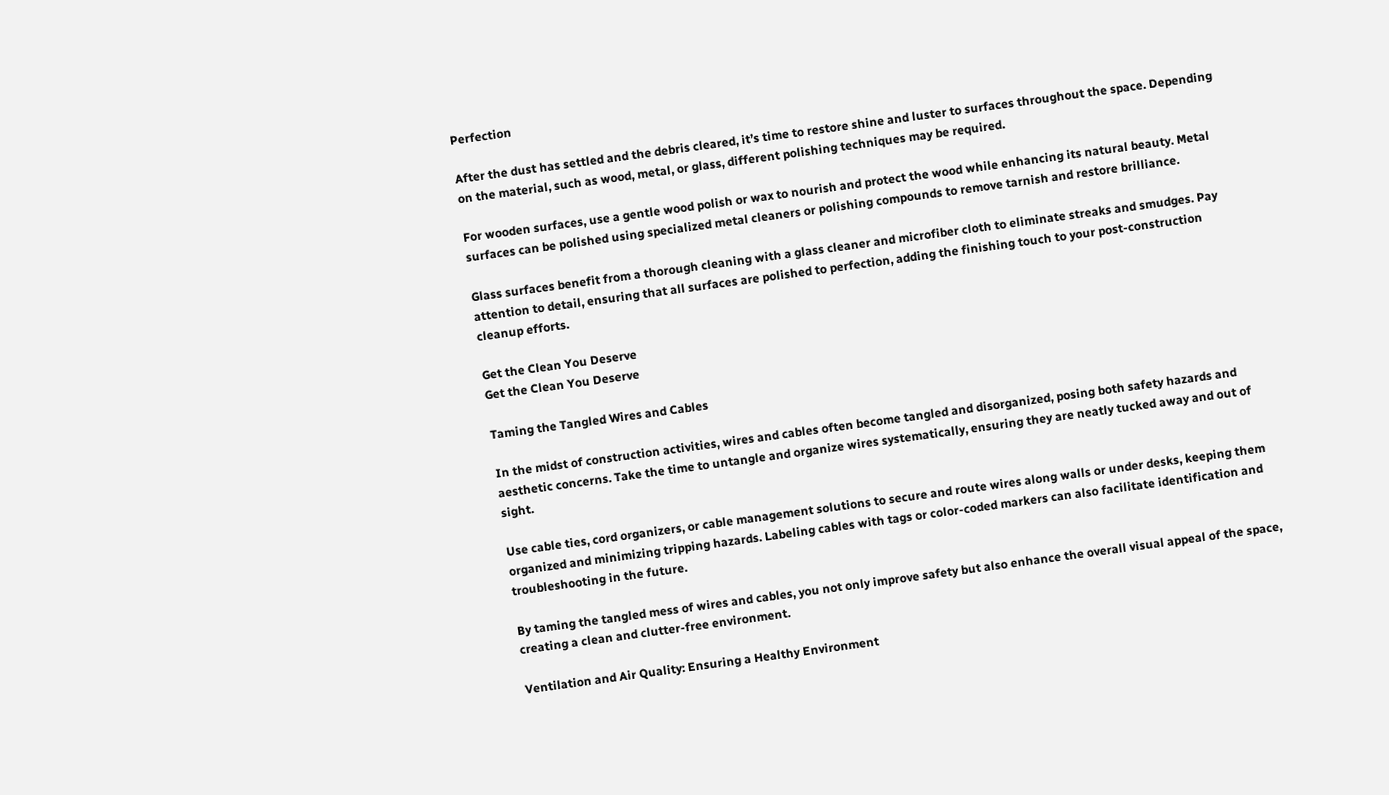Perfection

After the dust has settled and the debris cleared, it’s time to restore shine and luster to surfaces throughout the space. Depending on the material, such as wood, metal, or glass, different polishing techniques may be required.

For wooden surfaces, use a gentle wood polish or wax to nourish and protect the wood while enhancing its natural beauty. Metal surfaces can be polished using specialized metal cleaners or polishing compounds to remove tarnish and restore brilliance.

Glass surfaces benefit from a thorough cleaning with a glass cleaner and microfiber cloth to eliminate streaks and smudges. Pay attention to detail, ensuring that all surfaces are polished to perfection, adding the finishing touch to your post-construction cleanup efforts.

Get the Clean You Deserve
Get the Clean You Deserve

Taming the Tangled Wires and Cables

In the midst of construction activities, wires and cables often become tangled and disorganized, posing both safety hazards and aesthetic concerns. Take the time to untangle and organize wires systematically, ensuring they are neatly tucked away and out of sight.

Use cable ties, cord organizers, or cable management solutions to secure and route wires along walls or under desks, keeping them organized and minimizing tripping hazards. Labeling cables with tags or color-coded markers can also facilitate identification and troubleshooting in the future.

By taming the tangled mess of wires and cables, you not only improve safety but also enhance the overall visual appeal of the space, creating a clean and clutter-free environment.

Ventilation and Air Quality: Ensuring a Healthy Environment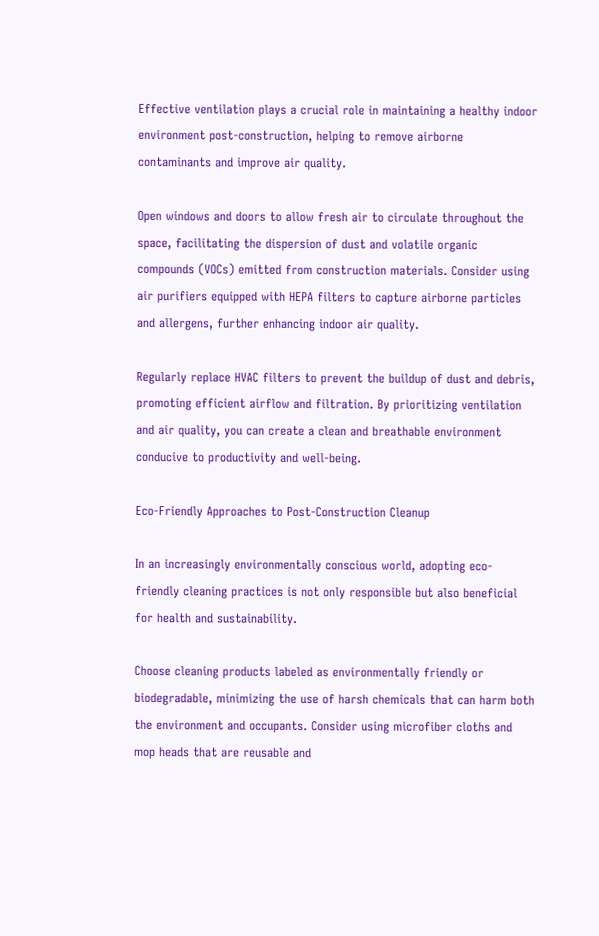Effective ventilation plays a crucial role in maintaining a healthy indoor environment post-construction, helping to remove airborne contaminants and improve air quality.

Open windows and doors to allow fresh air to circulate throughout the space, facilitating the dispersion of dust and volatile organic compounds (VOCs) emitted from construction materials. Consider using air purifiers equipped with HEPA filters to capture airborne particles and allergens, further enhancing indoor air quality.

Regularly replace HVAC filters to prevent the buildup of dust and debris, promoting efficient airflow and filtration. By prioritizing ventilation and air quality, you can create a clean and breathable environment conducive to productivity and well-being.

Eco-Friendly Approaches to Post-Construction Cleanup

In an increasingly environmentally conscious world, adopting eco-friendly cleaning practices is not only responsible but also beneficial for health and sustainability.

Choose cleaning products labeled as environmentally friendly or biodegradable, minimizing the use of harsh chemicals that can harm both the environment and occupants. Consider using microfiber cloths and mop heads that are reusable and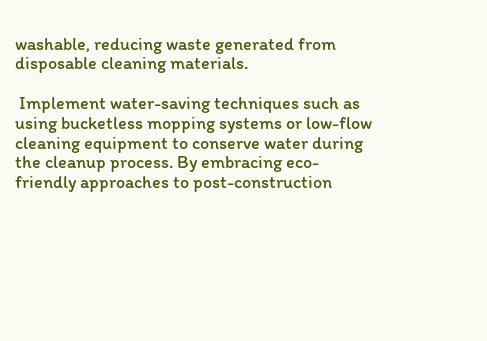washable, reducing waste generated from disposable cleaning materials.

 Implement water-saving techniques such as using bucketless mopping systems or low-flow cleaning equipment to conserve water during the cleanup process. By embracing eco-friendly approaches to post-construction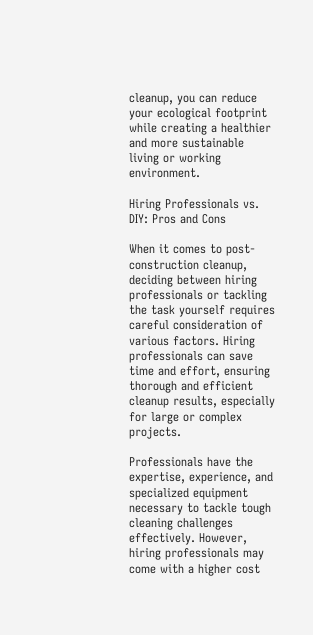cleanup, you can reduce your ecological footprint while creating a healthier and more sustainable living or working environment.

Hiring Professionals vs. DIY: Pros and Cons

When it comes to post-construction cleanup, deciding between hiring professionals or tackling the task yourself requires careful consideration of various factors. Hiring professionals can save time and effort, ensuring thorough and efficient cleanup results, especially for large or complex projects.

Professionals have the expertise, experience, and specialized equipment necessary to tackle tough cleaning challenges effectively. However, hiring professionals may come with a higher cost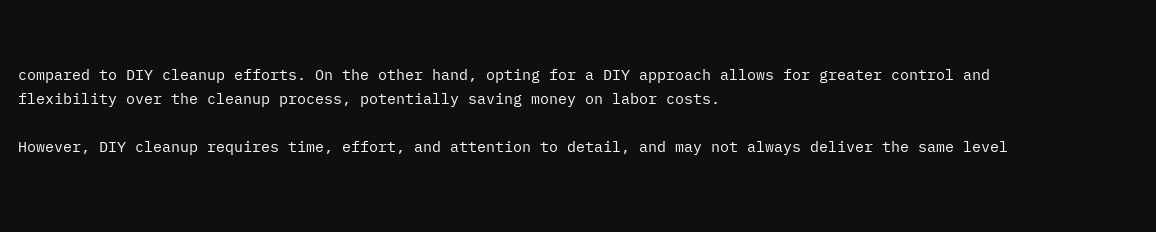compared to DIY cleanup efforts. On the other hand, opting for a DIY approach allows for greater control and flexibility over the cleanup process, potentially saving money on labor costs.

However, DIY cleanup requires time, effort, and attention to detail, and may not always deliver the same level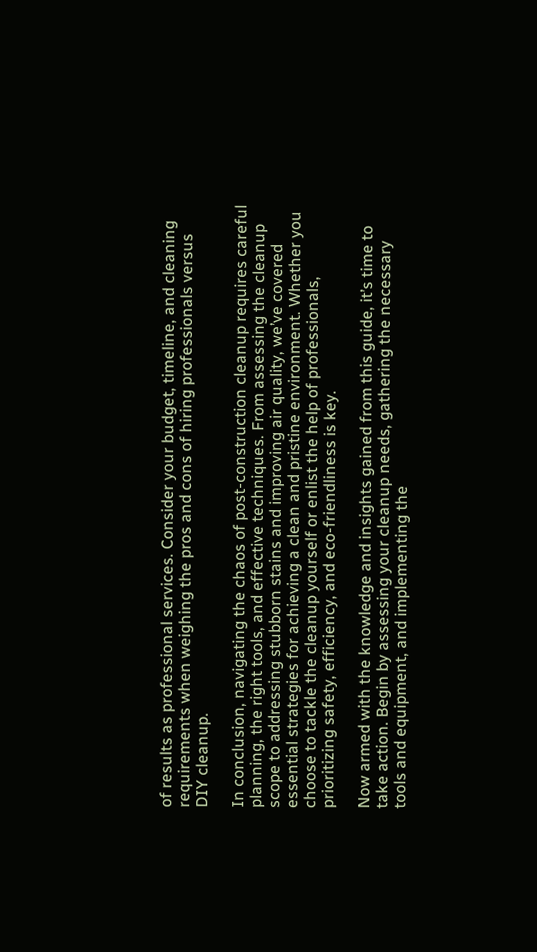of results as professional services. Consider your budget, timeline, and cleaning requirements when weighing the pros and cons of hiring professionals versus DIY cleanup.

In conclusion, navigating the chaos of post-construction cleanup requires careful planning, the right tools, and effective techniques. From assessing the cleanup scope to addressing stubborn stains and improving air quality, we’ve covered essential strategies for achieving a clean and pristine environment. Whether you choose to tackle the cleanup yourself or enlist the help of professionals, prioritizing safety, efficiency, and eco-friendliness is key.

Now armed with the knowledge and insights gained from this guide, it’s time to take action. Begin by assessing your cleanup needs, gathering the necessary tools and equipment, and implementing the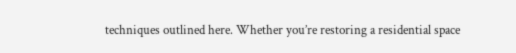techniques outlined here. Whether you’re restoring a residential space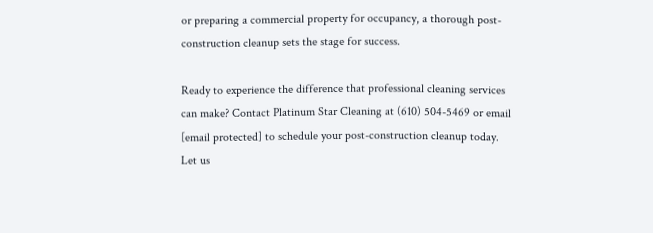or preparing a commercial property for occupancy, a thorough post-construction cleanup sets the stage for success.

Ready to experience the difference that professional cleaning services can make? Contact Platinum Star Cleaning at (610) 504-5469 or email [email protected] to schedule your post-construction cleanup today. Let us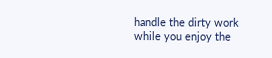handle the dirty work while you enjoy the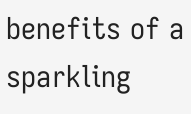benefits of a sparkling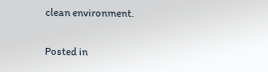clean environment.

Posted in